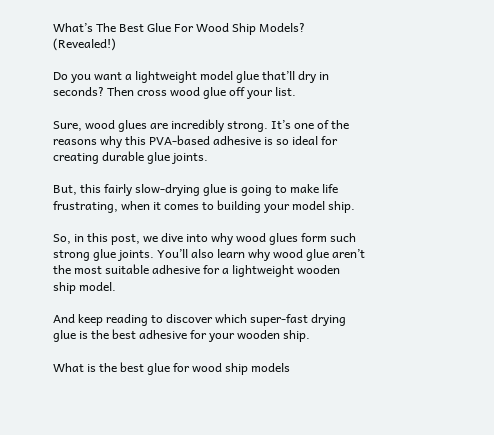What’s The Best Glue For Wood Ship Models? (Revealed!)

Do you want a lightweight model glue that’ll dry in seconds? Then cross wood glue off your list.

Sure, wood glues are incredibly strong. It’s one of the reasons why this PVA-based adhesive is so ideal for creating durable glue joints.

But, this fairly slow-drying glue is going to make life frustrating, when it comes to building your model ship.

So, in this post, we dive into why wood glues form such strong glue joints. You’ll also learn why wood glue aren’t the most suitable adhesive for a lightweight wooden ship model.

And keep reading to discover which super-fast drying glue is the best adhesive for your wooden ship.

What is the best glue for wood ship models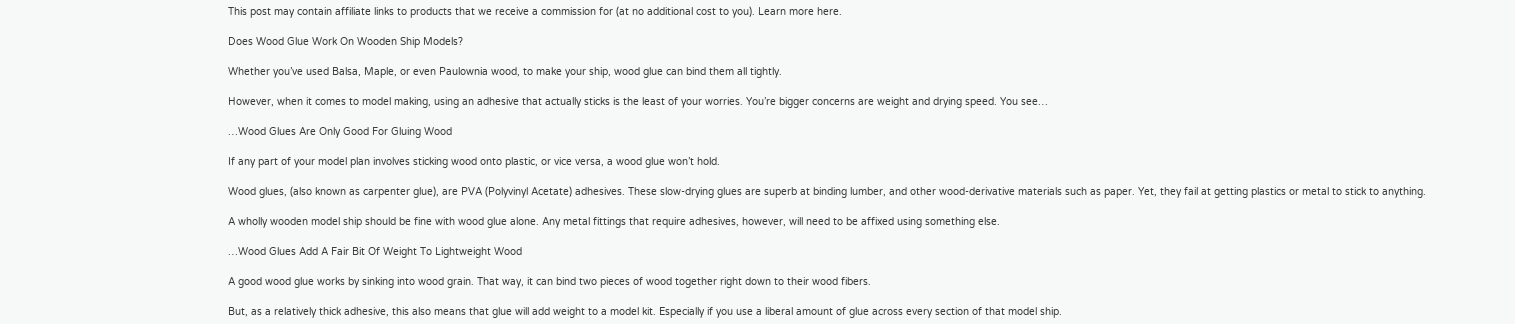This post may contain affiliate links to products that we receive a commission for (at no additional cost to you). Learn more here.

Does Wood Glue Work On Wooden Ship Models?

Whether you’ve used Balsa, Maple, or even Paulownia wood, to make your ship, wood glue can bind them all tightly.

However, when it comes to model making, using an adhesive that actually sticks is the least of your worries. You’re bigger concerns are weight and drying speed. You see…

…Wood Glues Are Only Good For Gluing Wood

If any part of your model plan involves sticking wood onto plastic, or vice versa, a wood glue won’t hold.

Wood glues, (also known as carpenter glue), are PVA (Polyvinyl Acetate) adhesives. These slow-drying glues are superb at binding lumber, and other wood-derivative materials such as paper. Yet, they fail at getting plastics or metal to stick to anything.

A wholly wooden model ship should be fine with wood glue alone. Any metal fittings that require adhesives, however, will need to be affixed using something else.

…Wood Glues Add A Fair Bit Of Weight To Lightweight Wood

A good wood glue works by sinking into wood grain. That way, it can bind two pieces of wood together right down to their wood fibers.

But, as a relatively thick adhesive, this also means that glue will add weight to a model kit. Especially if you use a liberal amount of glue across every section of that model ship.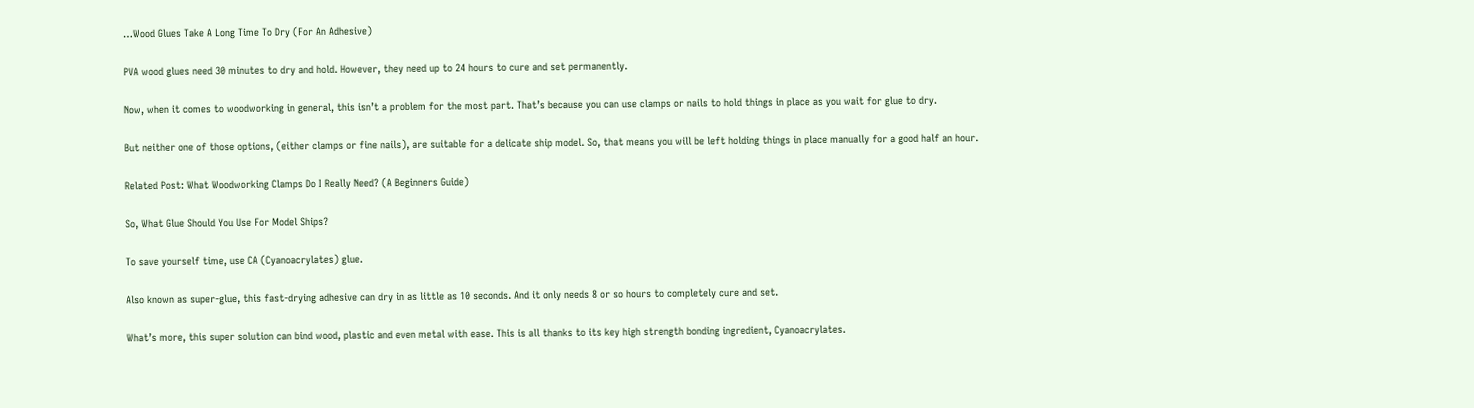…Wood Glues Take A Long Time To Dry (For An Adhesive)

PVA wood glues need 30 minutes to dry and hold. However, they need up to 24 hours to cure and set permanently.

Now, when it comes to woodworking in general, this isn’t a problem for the most part. That’s because you can use clamps or nails to hold things in place as you wait for glue to dry.

But neither one of those options, (either clamps or fine nails), are suitable for a delicate ship model. So, that means you will be left holding things in place manually for a good half an hour.

Related Post: What Woodworking Clamps Do I Really Need? (A Beginners Guide)

So, What Glue Should You Use For Model Ships?

To save yourself time, use CA (Cyanoacrylates) glue.

Also known as super-glue, this fast-drying adhesive can dry in as little as 10 seconds. And it only needs 8 or so hours to completely cure and set.

What’s more, this super solution can bind wood, plastic and even metal with ease. This is all thanks to its key high strength bonding ingredient, Cyanoacrylates.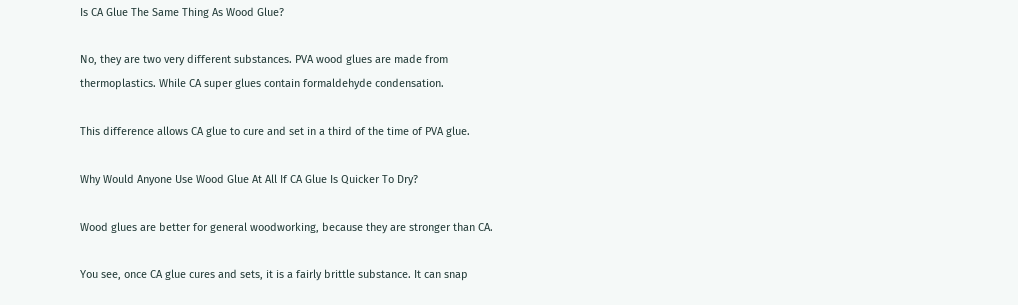Is CA Glue The Same Thing As Wood Glue?

No, they are two very different substances. PVA wood glues are made from thermoplastics. While CA super glues contain formaldehyde condensation.

This difference allows CA glue to cure and set in a third of the time of PVA glue.

Why Would Anyone Use Wood Glue At All If CA Glue Is Quicker To Dry?

Wood glues are better for general woodworking, because they are stronger than CA.

You see, once CA glue cures and sets, it is a fairly brittle substance. It can snap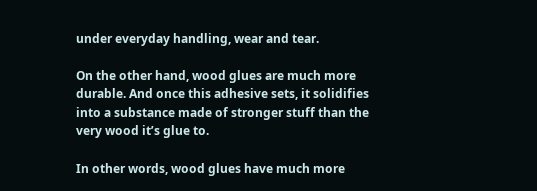under everyday handling, wear and tear.

On the other hand, wood glues are much more durable. And once this adhesive sets, it solidifies into a substance made of stronger stuff than the very wood it’s glue to.

In other words, wood glues have much more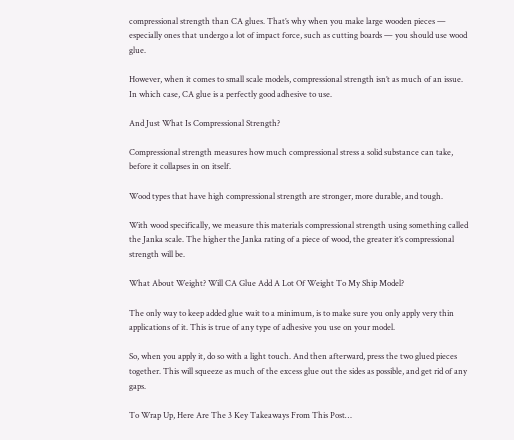compressional strength than CA glues. That’s why when you make large wooden pieces — especially ones that undergo a lot of impact force, such as cutting boards — you should use wood glue.

However, when it comes to small scale models, compressional strength isn’t as much of an issue. In which case, CA glue is a perfectly good adhesive to use.

And Just What Is Compressional Strength?

Compressional strength measures how much compressional stress a solid substance can take, before it collapses in on itself.

Wood types that have high compressional strength are stronger, more durable, and tough.

With wood specifically, we measure this materials compressional strength using something called the Janka scale. The higher the Janka rating of a piece of wood, the greater it’s compressional strength will be.

What About Weight? Will CA Glue Add A Lot Of Weight To My Ship Model?

The only way to keep added glue wait to a minimum, is to make sure you only apply very thin applications of it. This is true of any type of adhesive you use on your model.

So, when you apply it, do so with a light touch. And then afterward, press the two glued pieces together. This will squeeze as much of the excess glue out the sides as possible, and get rid of any gaps.

To Wrap Up, Here Are The 3 Key Takeaways From This Post…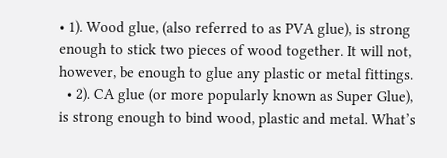• 1). Wood glue, (also referred to as PVA glue), is strong enough to stick two pieces of wood together. It will not, however, be enough to glue any plastic or metal fittings.
  • 2). CA glue (or more popularly known as Super Glue), is strong enough to bind wood, plastic and metal. What’s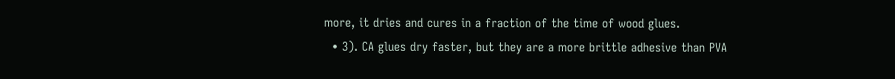more, it dries and cures in a fraction of the time of wood glues.
  • 3). CA glues dry faster, but they are a more brittle adhesive than PVA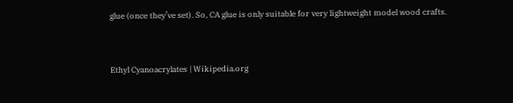glue (once they’ve set). So, CA glue is only suitable for very lightweight model wood crafts.


Ethyl Cyanoacrylates | Wikipedia.org